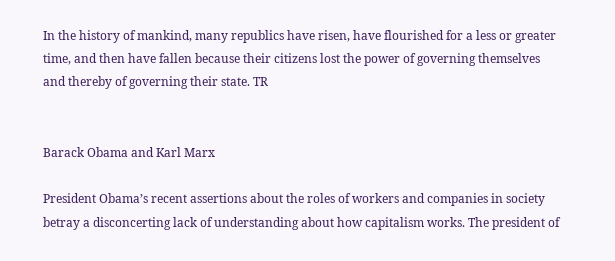In the history of mankind, many republics have risen, have flourished for a less or greater time, and then have fallen because their citizens lost the power of governing themselves and thereby of governing their state. TR


Barack Obama and Karl Marx

President Obama’s recent assertions about the roles of workers and companies in society betray a disconcerting lack of understanding about how capitalism works. The president of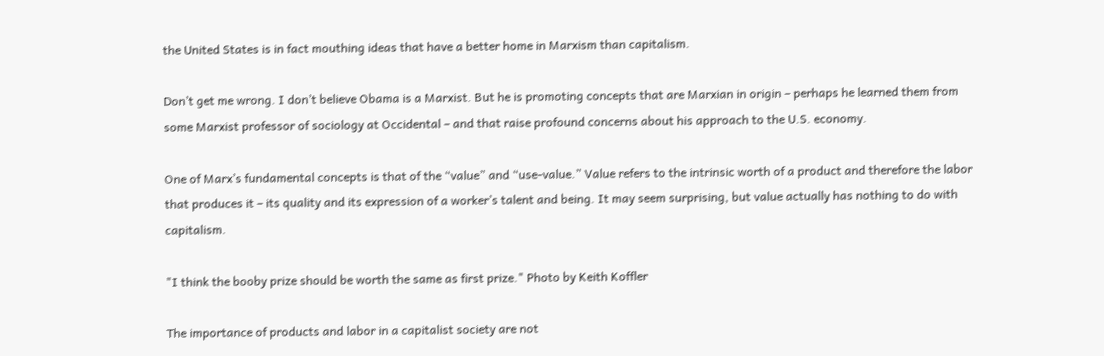the United States is in fact mouthing ideas that have a better home in Marxism than capitalism.

Don’t get me wrong. I don’t believe Obama is a Marxist. But he is promoting concepts that are Marxian in origin – perhaps he learned them from some Marxist professor of sociology at Occidental – and that raise profound concerns about his approach to the U.S. economy.

One of Marx’s fundamental concepts is that of the “value” and “use-value.” Value refers to the intrinsic worth of a product and therefore the labor that produces it – its quality and its expression of a worker’s talent and being. It may seem surprising, but value actually has nothing to do with capitalism.

"I think the booby prize should be worth the same as first prize." Photo by Keith Koffler

The importance of products and labor in a capitalist society are not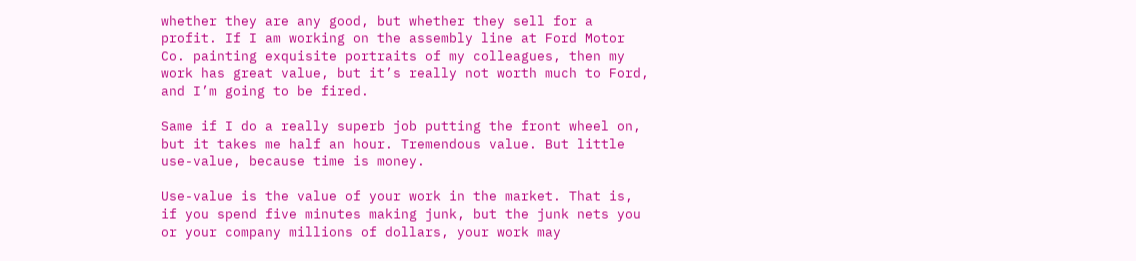whether they are any good, but whether they sell for a profit. If I am working on the assembly line at Ford Motor Co. painting exquisite portraits of my colleagues, then my work has great value, but it’s really not worth much to Ford, and I’m going to be fired.

Same if I do a really superb job putting the front wheel on, but it takes me half an hour. Tremendous value. But little use-value, because time is money.

Use-value is the value of your work in the market. That is, if you spend five minutes making junk, but the junk nets you or your company millions of dollars, your work may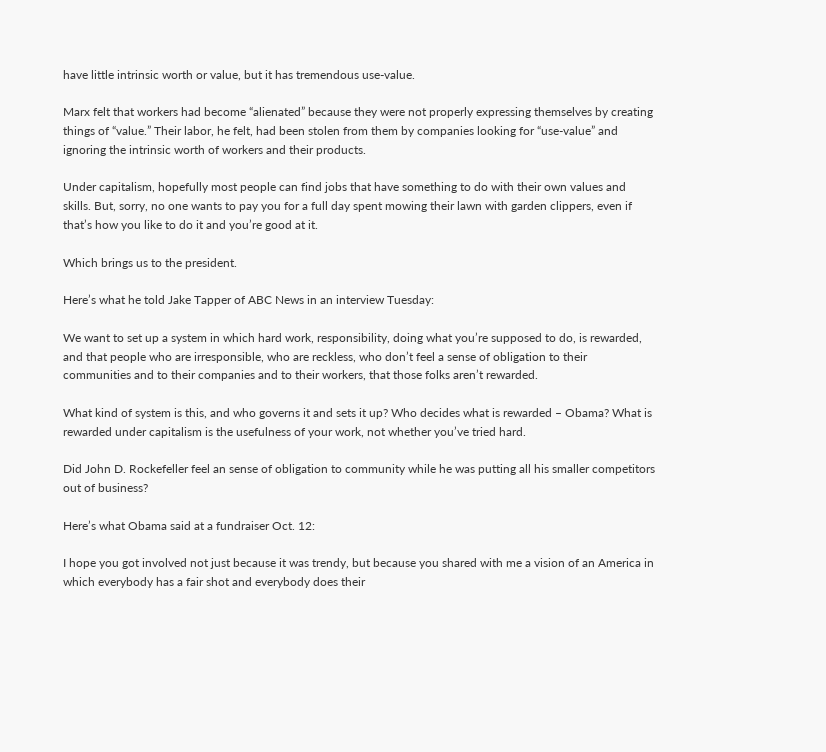have little intrinsic worth or value, but it has tremendous use-value.

Marx felt that workers had become “alienated” because they were not properly expressing themselves by creating things of “value.” Their labor, he felt, had been stolen from them by companies looking for “use-value” and ignoring the intrinsic worth of workers and their products.

Under capitalism, hopefully most people can find jobs that have something to do with their own values and skills. But, sorry, no one wants to pay you for a full day spent mowing their lawn with garden clippers, even if that’s how you like to do it and you’re good at it.

Which brings us to the president.

Here’s what he told Jake Tapper of ABC News in an interview Tuesday:

We want to set up a system in which hard work, responsibility, doing what you’re supposed to do, is rewarded, and that people who are irresponsible, who are reckless, who don’t feel a sense of obligation to their communities and to their companies and to their workers, that those folks aren’t rewarded.

What kind of system is this, and who governs it and sets it up? Who decides what is rewarded – Obama? What is rewarded under capitalism is the usefulness of your work, not whether you’ve tried hard.

Did John D. Rockefeller feel an sense of obligation to community while he was putting all his smaller competitors out of business?

Here’s what Obama said at a fundraiser Oct. 12:

I hope you got involved not just because it was trendy, but because you shared with me a vision of an America in which everybody has a fair shot and everybody does their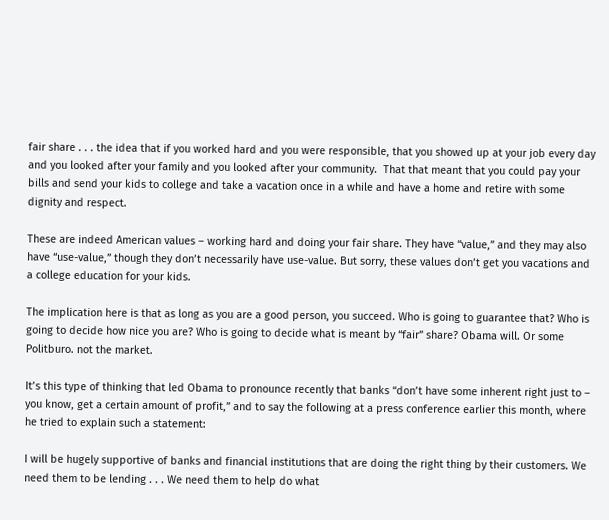fair share . . . the idea that if you worked hard and you were responsible, that you showed up at your job every day and you looked after your family and you looked after your community.  That that meant that you could pay your bills and send your kids to college and take a vacation once in a while and have a home and retire with some dignity and respect.

These are indeed American values – working hard and doing your fair share. They have “value,” and they may also have “use-value,” though they don’t necessarily have use-value. But sorry, these values don’t get you vacations and a college education for your kids.

The implication here is that as long as you are a good person, you succeed. Who is going to guarantee that? Who is going to decide how nice you are? Who is going to decide what is meant by “fair” share? Obama will. Or some Politburo. not the market.

It’s this type of thinking that led Obama to pronounce recently that banks “don’t have some inherent right just to – you know, get a certain amount of profit,” and to say the following at a press conference earlier this month, where he tried to explain such a statement:

I will be hugely supportive of banks and financial institutions that are doing the right thing by their customers. We need them to be lending . . . We need them to help do what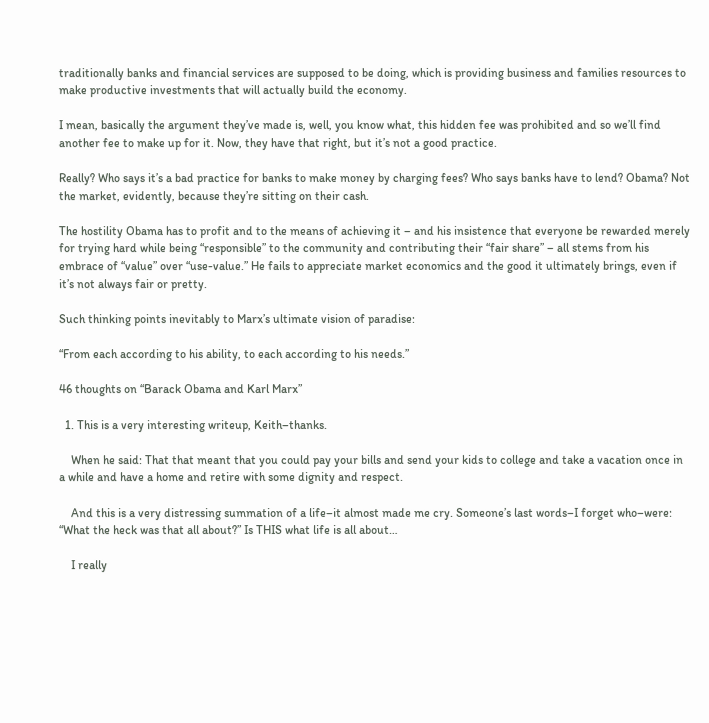traditionally banks and financial services are supposed to be doing, which is providing business and families resources to make productive investments that will actually build the economy.

I mean, basically the argument they’ve made is, well, you know what, this hidden fee was prohibited and so we’ll find another fee to make up for it. Now, they have that right, but it’s not a good practice.

Really? Who says it’s a bad practice for banks to make money by charging fees? Who says banks have to lend? Obama? Not the market, evidently, because they’re sitting on their cash.

The hostility Obama has to profit and to the means of achieving it – and his insistence that everyone be rewarded merely for trying hard while being “responsible” to the community and contributing their “fair share” – all stems from his embrace of “value” over “use-value.” He fails to appreciate market economics and the good it ultimately brings, even if it’s not always fair or pretty.

Such thinking points inevitably to Marx’s ultimate vision of paradise:

“From each according to his ability, to each according to his needs.”

46 thoughts on “Barack Obama and Karl Marx”

  1. This is a very interesting writeup, Keith–thanks.

    When he said: That that meant that you could pay your bills and send your kids to college and take a vacation once in a while and have a home and retire with some dignity and respect.

    And this is a very distressing summation of a life–it almost made me cry. Someone’s last words–I forget who–were: “What the heck was that all about?” Is THIS what life is all about…

    I really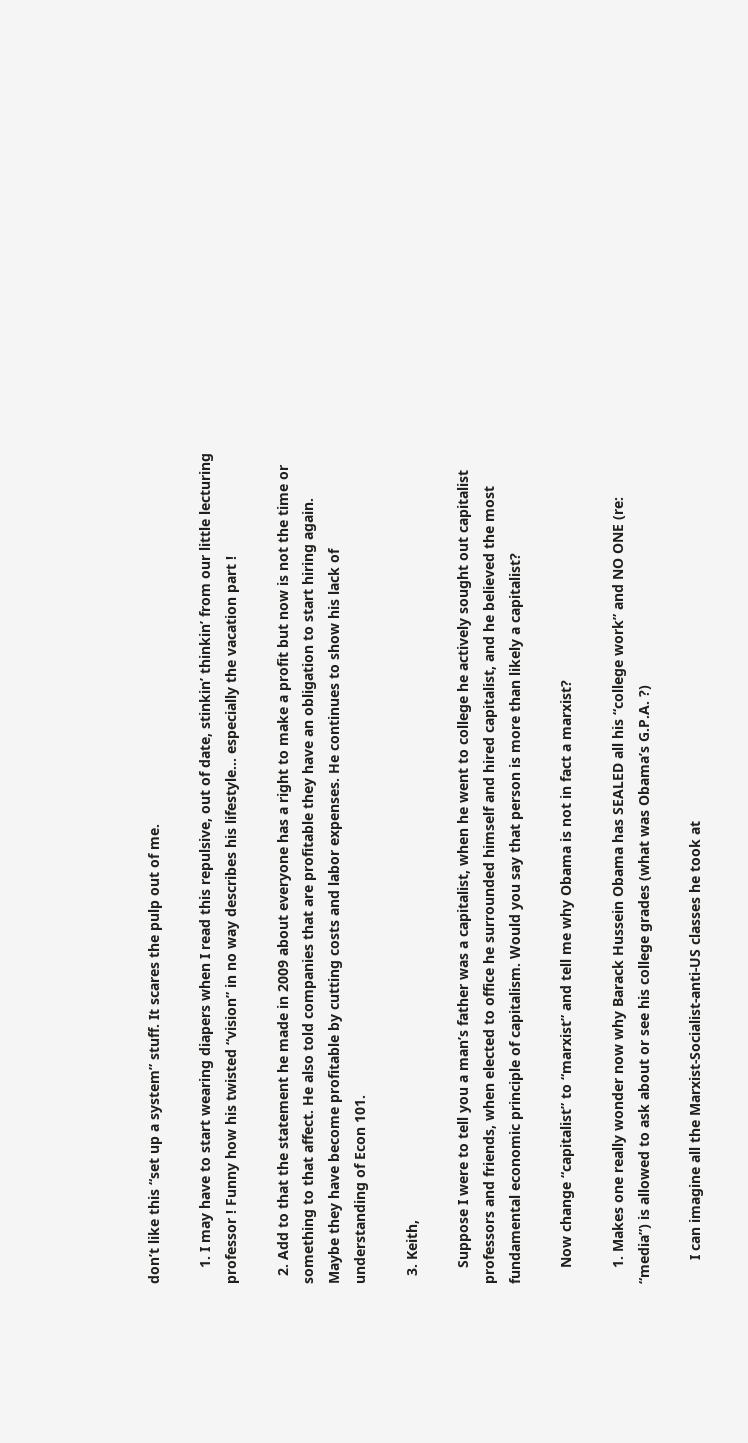don’t like this “set up a system” stuff. It scares the pulp out of me.

    1. I may have to start wearing diapers when I read this repulsive, out of date, stinkin’ thinkin’ from our little lecturing professor ! Funny how his twisted “vision” in no way describes his lifestyle… especially the vacation part !

  2. Add to that the statement he made in 2009 about everyone has a right to make a profit but now is not the time or something to that affect. He also told companies that are profitable they have an obligation to start hiring again. Maybe they have become profitable by cutting costs and labor expenses. He continues to show his lack of understanding of Econ 101.

  3. Keith,

    Suppose I were to tell you a man’s father was a capitalist, when he went to college he actively sought out capitalist professors and friends, when elected to office he surrounded himself and hired capitalist, and he believed the most fundamental economic principle of capitalism. Would you say that person is more than likely a capitalist?

    Now change “capitalist” to “marxist” and tell me why Obama is not in fact a marxist?

    1. Makes one really wonder now why Barack Hussein Obama has SEALED all his “college work” and NO ONE (re: “media”) is allowed to ask about or see his college grades (what was Obama’s G.P.A. ?)

      I can imagine all the Marxist-Socialist-anti-US classes he took at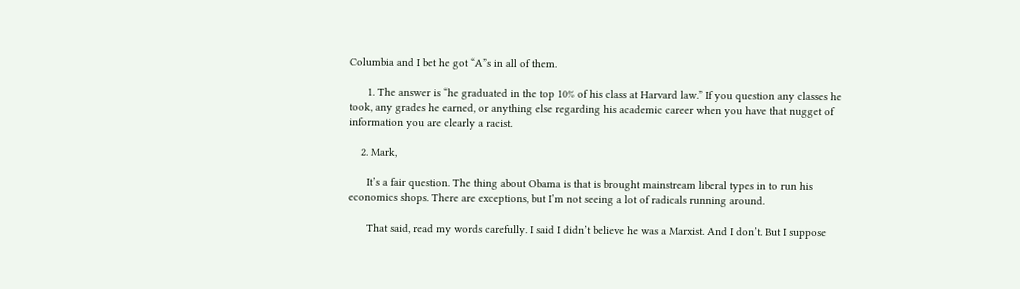Columbia and I bet he got “A”s in all of them.

      1. The answer is “he graduated in the top 10% of his class at Harvard law.” If you question any classes he took, any grades he earned, or anything else regarding his academic career when you have that nugget of information you are clearly a racist.

    2. Mark,

      It’s a fair question. The thing about Obama is that is brought mainstream liberal types in to run his economics shops. There are exceptions, but I’m not seeing a lot of radicals running around.

      That said, read my words carefully. I said I didn’t believe he was a Marxist. And I don’t. But I suppose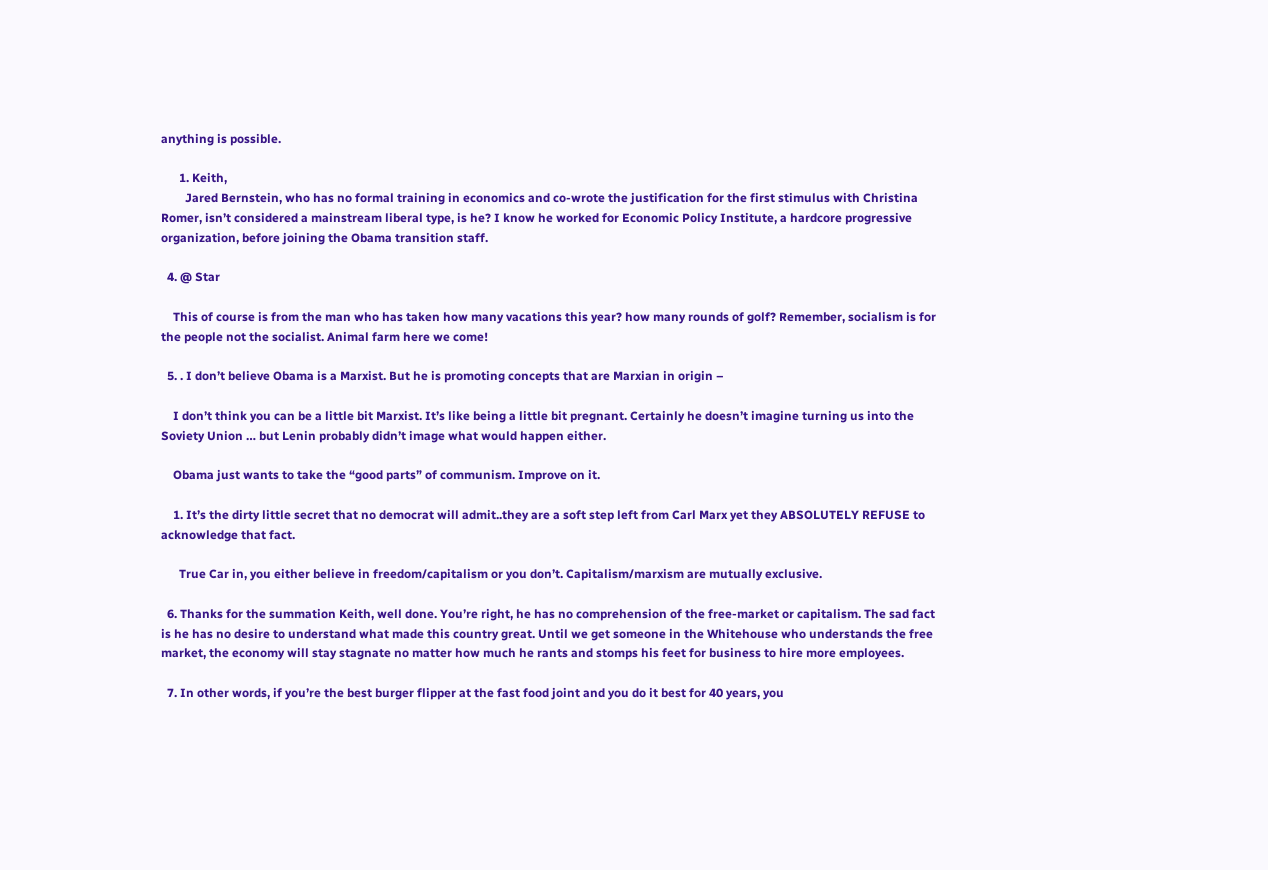anything is possible.

      1. Keith,
        Jared Bernstein, who has no formal training in economics and co-wrote the justification for the first stimulus with Christina Romer, isn’t considered a mainstream liberal type, is he? I know he worked for Economic Policy Institute, a hardcore progressive organization, before joining the Obama transition staff.

  4. @ Star

    This of course is from the man who has taken how many vacations this year? how many rounds of golf? Remember, socialism is for the people not the socialist. Animal farm here we come!

  5. . I don’t believe Obama is a Marxist. But he is promoting concepts that are Marxian in origin –

    I don’t think you can be a little bit Marxist. It’s like being a little bit pregnant. Certainly he doesn’t imagine turning us into the Soviety Union … but Lenin probably didn’t image what would happen either.

    Obama just wants to take the “good parts” of communism. Improve on it.

    1. It’s the dirty little secret that no democrat will admit..they are a soft step left from Carl Marx yet they ABSOLUTELY REFUSE to acknowledge that fact.

      True Car in, you either believe in freedom/capitalism or you don’t. Capitalism/marxism are mutually exclusive.

  6. Thanks for the summation Keith, well done. You’re right, he has no comprehension of the free-market or capitalism. The sad fact is he has no desire to understand what made this country great. Until we get someone in the Whitehouse who understands the free market, the economy will stay stagnate no matter how much he rants and stomps his feet for business to hire more employees.

  7. In other words, if you’re the best burger flipper at the fast food joint and you do it best for 40 years, you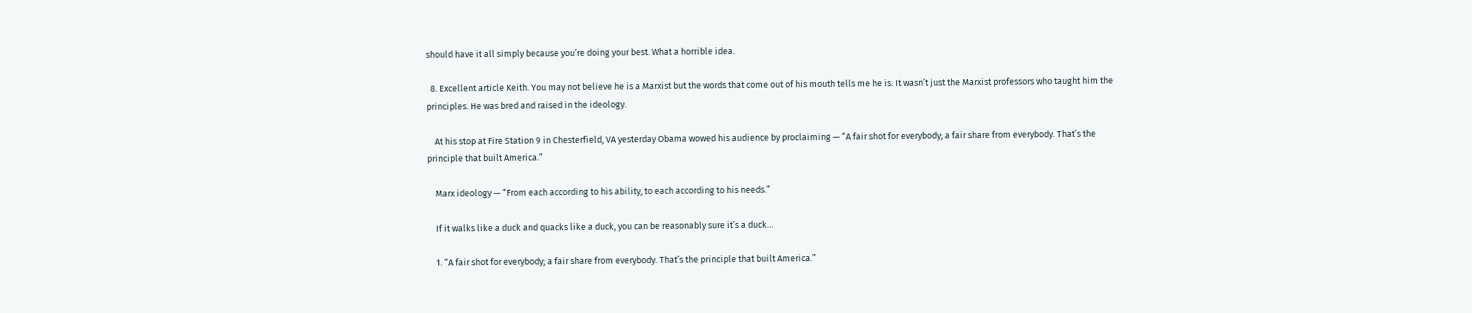should have it all simply because you’re doing your best. What a horrible idea.

  8. Excellent article Keith. You may not believe he is a Marxist but the words that come out of his mouth tells me he is. It wasn’t just the Marxist professors who taught him the principles. He was bred and raised in the ideology.

    At his stop at Fire Station 9 in Chesterfield, VA yesterday Obama wowed his audience by proclaiming — “A fair shot for everybody; a fair share from everybody. That’s the principle that built America.”

    Marx ideology — “From each according to his ability, to each according to his needs.”

    If it walks like a duck and quacks like a duck, you can be reasonably sure it’s a duck…

    1. “A fair shot for everybody; a fair share from everybody. That’s the principle that built America.”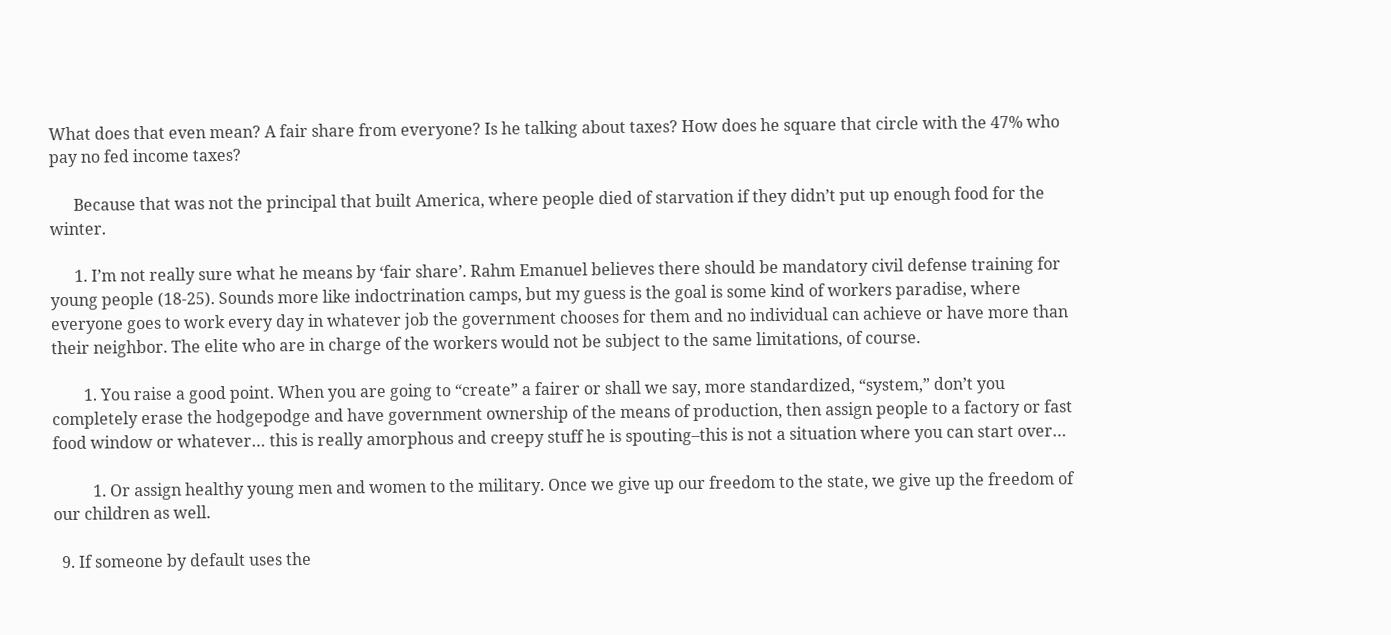What does that even mean? A fair share from everyone? Is he talking about taxes? How does he square that circle with the 47% who pay no fed income taxes?

      Because that was not the principal that built America, where people died of starvation if they didn’t put up enough food for the winter.

      1. I’m not really sure what he means by ‘fair share’. Rahm Emanuel believes there should be mandatory civil defense training for young people (18-25). Sounds more like indoctrination camps, but my guess is the goal is some kind of workers paradise, where everyone goes to work every day in whatever job the government chooses for them and no individual can achieve or have more than their neighbor. The elite who are in charge of the workers would not be subject to the same limitations, of course.

        1. You raise a good point. When you are going to “create” a fairer or shall we say, more standardized, “system,” don’t you completely erase the hodgepodge and have government ownership of the means of production, then assign people to a factory or fast food window or whatever… this is really amorphous and creepy stuff he is spouting–this is not a situation where you can start over…

          1. Or assign healthy young men and women to the military. Once we give up our freedom to the state, we give up the freedom of our children as well.

  9. If someone by default uses the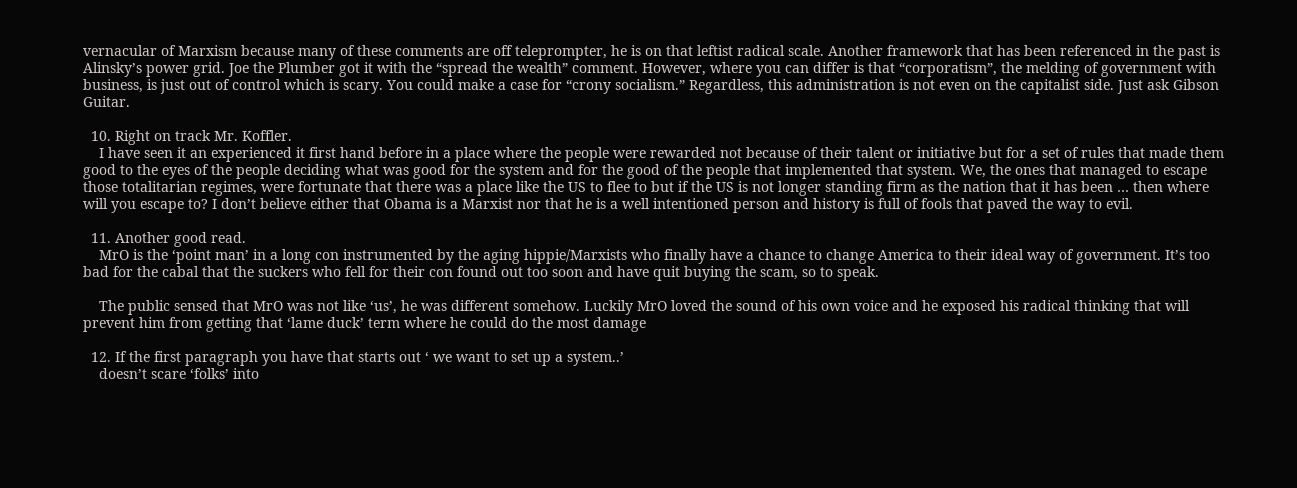vernacular of Marxism because many of these comments are off teleprompter, he is on that leftist radical scale. Another framework that has been referenced in the past is Alinsky’s power grid. Joe the Plumber got it with the “spread the wealth” comment. However, where you can differ is that “corporatism”, the melding of government with business, is just out of control which is scary. You could make a case for “crony socialism.” Regardless, this administration is not even on the capitalist side. Just ask Gibson Guitar.

  10. Right on track Mr. Koffler.
    I have seen it an experienced it first hand before in a place where the people were rewarded not because of their talent or initiative but for a set of rules that made them good to the eyes of the people deciding what was good for the system and for the good of the people that implemented that system. We, the ones that managed to escape those totalitarian regimes, were fortunate that there was a place like the US to flee to but if the US is not longer standing firm as the nation that it has been … then where will you escape to? I don’t believe either that Obama is a Marxist nor that he is a well intentioned person and history is full of fools that paved the way to evil.

  11. Another good read.
    MrO is the ‘point man’ in a long con instrumented by the aging hippie/Marxists who finally have a chance to change America to their ideal way of government. It’s too bad for the cabal that the suckers who fell for their con found out too soon and have quit buying the scam, so to speak.

    The public sensed that MrO was not like ‘us’, he was different somehow. Luckily MrO loved the sound of his own voice and he exposed his radical thinking that will prevent him from getting that ‘lame duck’ term where he could do the most damage

  12. If the first paragraph you have that starts out ‘ we want to set up a system..’
    doesn’t scare ‘folks’ into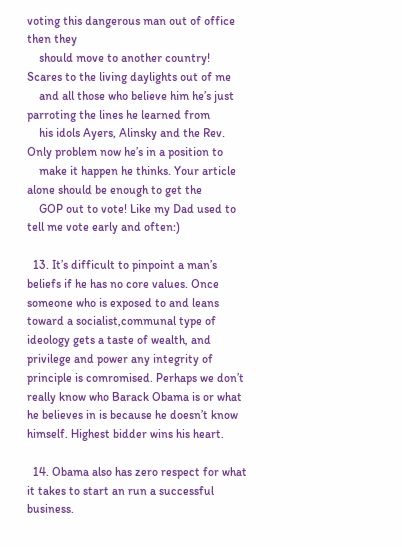voting this dangerous man out of office then they
    should move to another country! Scares to the living daylights out of me
    and all those who believe him he’s just parroting the lines he learned from
    his idols Ayers, Alinsky and the Rev. Only problem now he’s in a position to
    make it happen he thinks. Your article alone should be enough to get the
    GOP out to vote! Like my Dad used to tell me vote early and often:)

  13. It’s difficult to pinpoint a man’s beliefs if he has no core values. Once someone who is exposed to and leans toward a socialist,communal type of ideology gets a taste of wealth, and privilege and power any integrity of principle is comromised. Perhaps we don’t really know who Barack Obama is or what he believes in is because he doesn’t know himself. Highest bidder wins his heart.

  14. Obama also has zero respect for what it takes to start an run a successful business.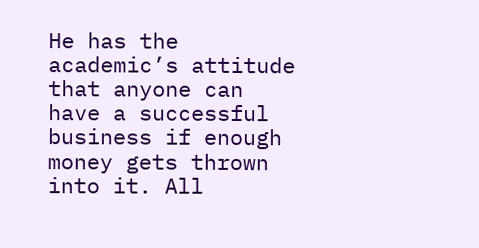He has the academic’s attitude that anyone can have a successful business if enough money gets thrown into it. All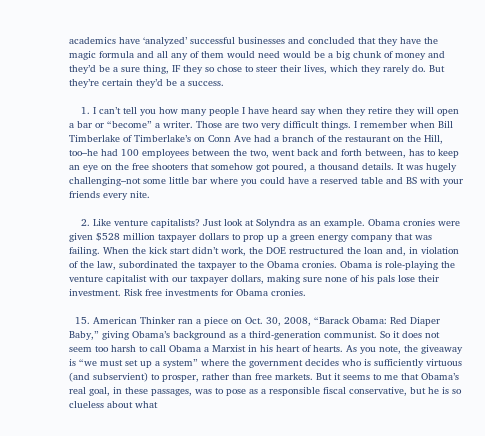academics have ‘analyzed’ successful businesses and concluded that they have the magic formula and all any of them would need would be a big chunk of money and they’d be a sure thing, IF they so chose to steer their lives, which they rarely do. But they’re certain they’d be a success.

    1. I can’t tell you how many people I have heard say when they retire they will open a bar or “become” a writer. Those are two very difficult things. I remember when Bill Timberlake of Timberlake’s on Conn Ave had a branch of the restaurant on the Hill, too–he had 100 employees between the two, went back and forth between, has to keep an eye on the free shooters that somehow got poured, a thousand details. It was hugely challenging–not some little bar where you could have a reserved table and BS with your friends every nite.

    2. Like venture capitalists? Just look at Solyndra as an example. Obama cronies were given $528 million taxpayer dollars to prop up a green energy company that was failing. When the kick start didn’t work, the DOE restructured the loan and, in violation of the law, subordinated the taxpayer to the Obama cronies. Obama is role-playing the venture capitalist with our taxpayer dollars, making sure none of his pals lose their investment. Risk free investments for Obama cronies.

  15. American Thinker ran a piece on Oct. 30, 2008, “Barack Obama: Red Diaper Baby,” giving Obama’s background as a third-generation communist. So it does not seem too harsh to call Obama a Marxist in his heart of hearts. As you note, the giveaway is “we must set up a system” where the government decides who is sufficiently virtuous (and subservient) to prosper, rather than free markets. But it seems to me that Obama’s real goal, in these passages, was to pose as a responsible fiscal conservative, but he is so clueless about what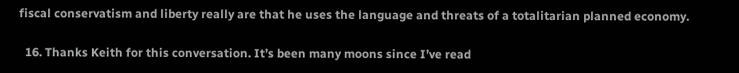fiscal conservatism and liberty really are that he uses the language and threats of a totalitarian planned economy.

  16. Thanks Keith for this conversation. It’s been many moons since I’ve read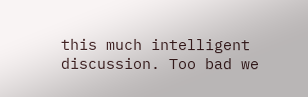this much intelligent discussion. Too bad we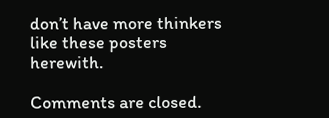don’t have more thinkers like these posters herewith.

Comments are closed.